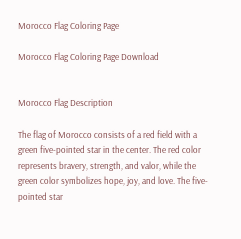Morocco Flag Coloring Page

Morocco Flag Coloring Page Download


Morocco Flag Description

The flag of Morocco consists of a red field with a green five-pointed star in the center. The red color represents bravery, strength, and valor, while the green color symbolizes hope, joy, and love. The five-pointed star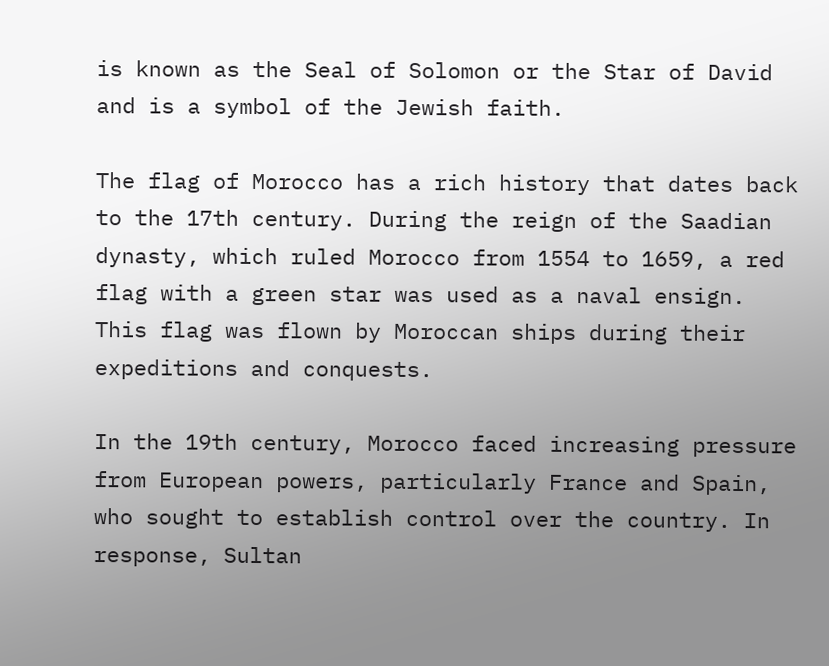is known as the Seal of Solomon or the Star of David and is a symbol of the Jewish faith.

The flag of Morocco has a rich history that dates back to the 17th century. During the reign of the Saadian dynasty, which ruled Morocco from 1554 to 1659, a red flag with a green star was used as a naval ensign. This flag was flown by Moroccan ships during their expeditions and conquests.

In the 19th century, Morocco faced increasing pressure from European powers, particularly France and Spain, who sought to establish control over the country. In response, Sultan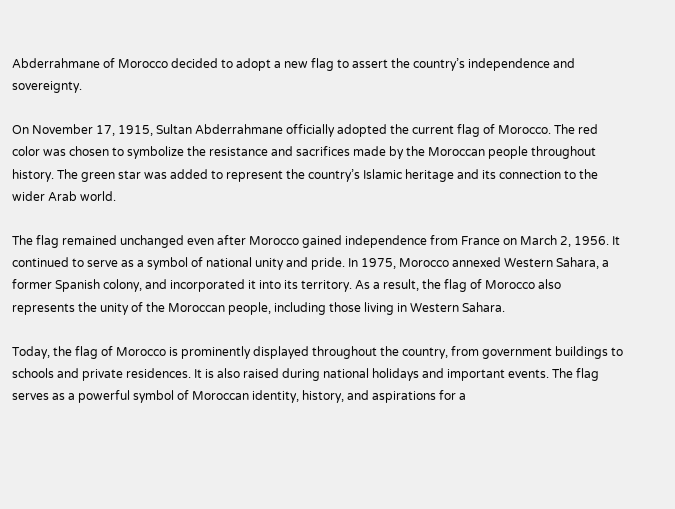Abderrahmane of Morocco decided to adopt a new flag to assert the country’s independence and sovereignty.

On November 17, 1915, Sultan Abderrahmane officially adopted the current flag of Morocco. The red color was chosen to symbolize the resistance and sacrifices made by the Moroccan people throughout history. The green star was added to represent the country’s Islamic heritage and its connection to the wider Arab world.

The flag remained unchanged even after Morocco gained independence from France on March 2, 1956. It continued to serve as a symbol of national unity and pride. In 1975, Morocco annexed Western Sahara, a former Spanish colony, and incorporated it into its territory. As a result, the flag of Morocco also represents the unity of the Moroccan people, including those living in Western Sahara.

Today, the flag of Morocco is prominently displayed throughout the country, from government buildings to schools and private residences. It is also raised during national holidays and important events. The flag serves as a powerful symbol of Moroccan identity, history, and aspirations for a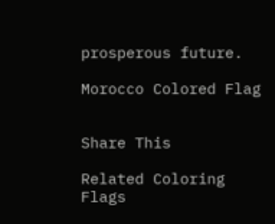prosperous future.

Morocco Colored Flag


Share This

Related Coloring Flags